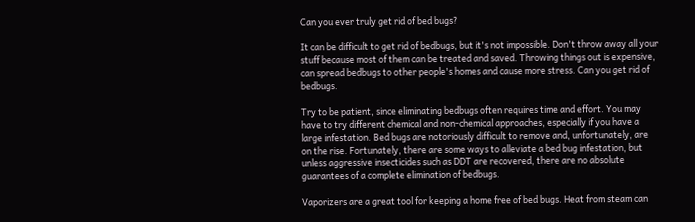Can you ever truly get rid of bed bugs?

It can be difficult to get rid of bedbugs, but it's not impossible. Don't throw away all your stuff because most of them can be treated and saved. Throwing things out is expensive, can spread bedbugs to other people's homes and cause more stress. Can you get rid of bedbugs.

Try to be patient, since eliminating bedbugs often requires time and effort. You may have to try different chemical and non-chemical approaches, especially if you have a large infestation. Bed bugs are notoriously difficult to remove and, unfortunately, are on the rise. Fortunately, there are some ways to alleviate a bed bug infestation, but unless aggressive insecticides such as DDT are recovered, there are no absolute guarantees of a complete elimination of bedbugs.

Vaporizers are a great tool for keeping a home free of bed bugs. Heat from steam can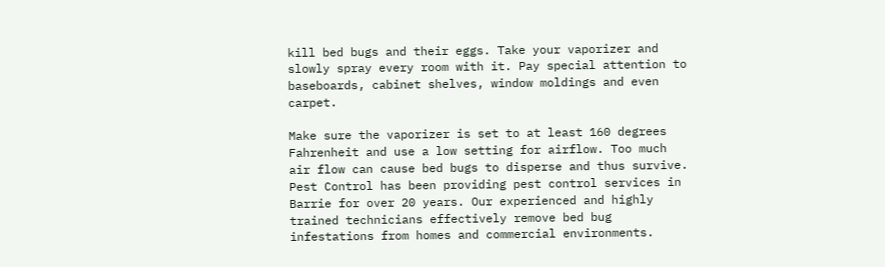kill bed bugs and their eggs. Take your vaporizer and slowly spray every room with it. Pay special attention to baseboards, cabinet shelves, window moldings and even carpet.

Make sure the vaporizer is set to at least 160 degrees Fahrenheit and use a low setting for airflow. Too much air flow can cause bed bugs to disperse and thus survive. Pest Control has been providing pest control services in Barrie for over 20 years. Our experienced and highly trained technicians effectively remove bed bug infestations from homes and commercial environments.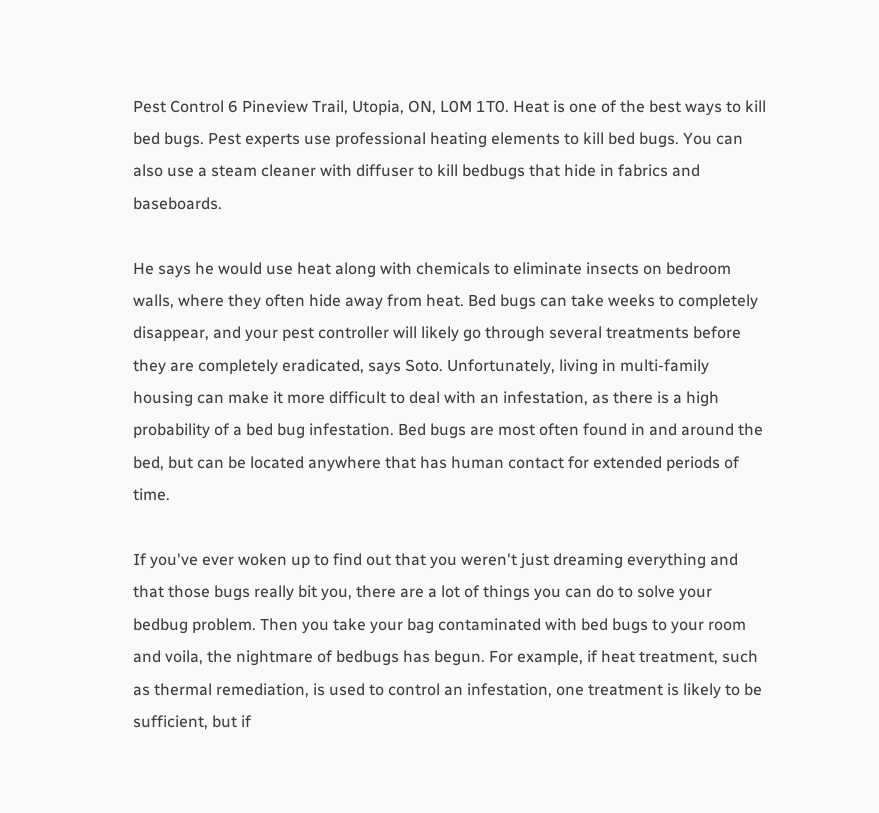Pest Control 6 Pineview Trail, Utopia, ON, L0M 1T0. Heat is one of the best ways to kill bed bugs. Pest experts use professional heating elements to kill bed bugs. You can also use a steam cleaner with diffuser to kill bedbugs that hide in fabrics and baseboards.

He says he would use heat along with chemicals to eliminate insects on bedroom walls, where they often hide away from heat. Bed bugs can take weeks to completely disappear, and your pest controller will likely go through several treatments before they are completely eradicated, says Soto. Unfortunately, living in multi-family housing can make it more difficult to deal with an infestation, as there is a high probability of a bed bug infestation. Bed bugs are most often found in and around the bed, but can be located anywhere that has human contact for extended periods of time.

If you've ever woken up to find out that you weren't just dreaming everything and that those bugs really bit you, there are a lot of things you can do to solve your bedbug problem. Then you take your bag contaminated with bed bugs to your room and voila, the nightmare of bedbugs has begun. For example, if heat treatment, such as thermal remediation, is used to control an infestation, one treatment is likely to be sufficient, but if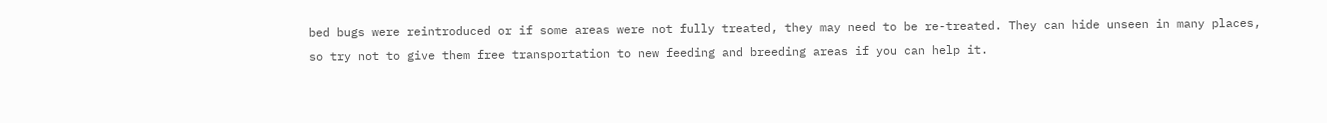bed bugs were reintroduced or if some areas were not fully treated, they may need to be re-treated. They can hide unseen in many places, so try not to give them free transportation to new feeding and breeding areas if you can help it.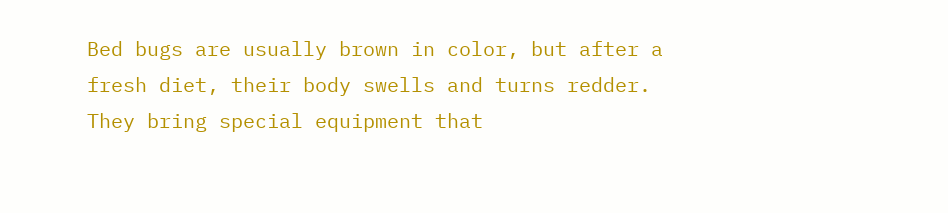Bed bugs are usually brown in color, but after a fresh diet, their body swells and turns redder. They bring special equipment that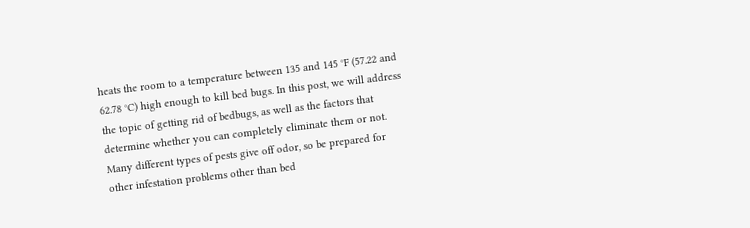heats the room to a temperature between 135 and 145 °F (57.22 and 62.78 °C) high enough to kill bed bugs. In this post, we will address the topic of getting rid of bedbugs, as well as the factors that determine whether you can completely eliminate them or not. Many different types of pests give off odor, so be prepared for other infestation problems other than bed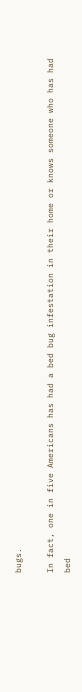bugs.

In fact, one in five Americans has had a bed bug infestation in their home or knows someone who has had bed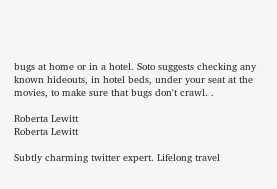bugs at home or in a hotel. Soto suggests checking any known hideouts, in hotel beds, under your seat at the movies, to make sure that bugs don't crawl. .

Roberta Lewitt
Roberta Lewitt

Subtly charming twitter expert. Lifelong travel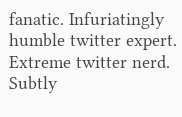fanatic. Infuriatingly humble twitter expert. Extreme twitter nerd. Subtly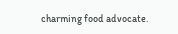charming food advocate.